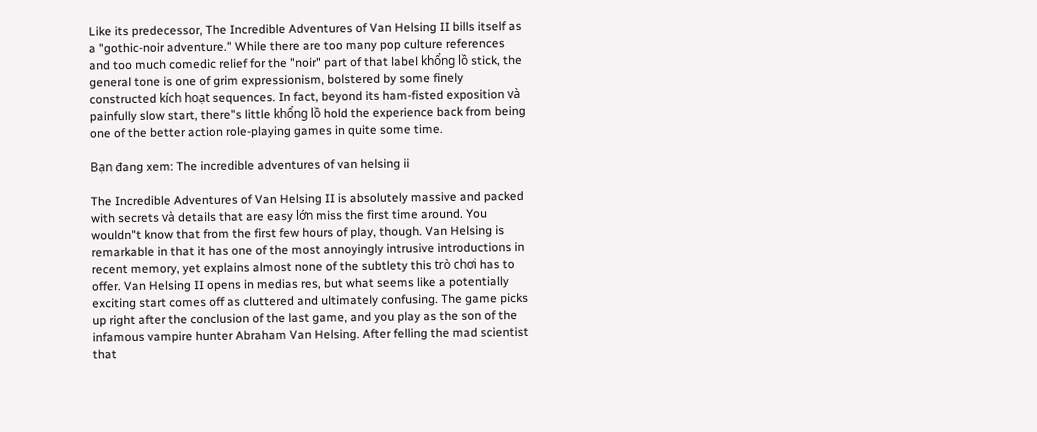Like its predecessor, The Incredible Adventures of Van Helsing II bills itself as a "gothic-noir adventure." While there are too many pop culture references and too much comedic relief for the "noir" part of that label khổng lồ stick, the general tone is one of grim expressionism, bolstered by some finely constructed kích hoạt sequences. In fact, beyond its ham-fisted exposition và painfully slow start, there"s little khổng lồ hold the experience back from being one of the better action role-playing games in quite some time.

Bạn đang xem: The incredible adventures of van helsing ii

The Incredible Adventures of Van Helsing II is absolutely massive and packed with secrets và details that are easy lớn miss the first time around. You wouldn"t know that from the first few hours of play, though. Van Helsing is remarkable in that it has one of the most annoyingly intrusive introductions in recent memory, yet explains almost none of the subtlety this trò chơi has to offer. Van Helsing II opens in medias res, but what seems like a potentially exciting start comes off as cluttered and ultimately confusing. The game picks up right after the conclusion of the last game, and you play as the son of the infamous vampire hunter Abraham Van Helsing. After felling the mad scientist that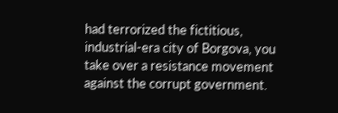had terrorized the fictitious, industrial-era city of Borgova, you take over a resistance movement against the corrupt government.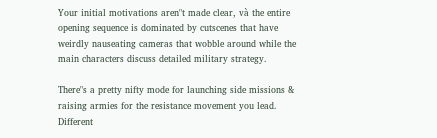Your initial motivations aren"t made clear, và the entire opening sequence is dominated by cutscenes that have weirdly nauseating cameras that wobble around while the main characters discuss detailed military strategy.

There"s a pretty nifty mode for launching side missions & raising armies for the resistance movement you lead. Different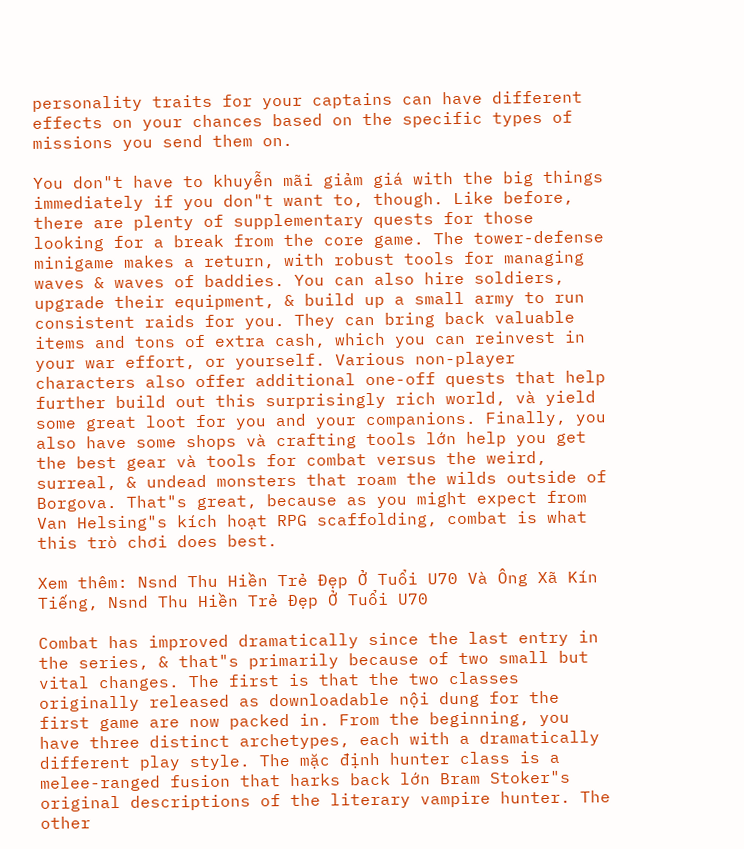personality traits for your captains can have different effects on your chances based on the specific types of missions you send them on.

You don"t have to khuyễn mãi giảm giá with the big things immediately if you don"t want to, though. Like before, there are plenty of supplementary quests for those looking for a break from the core game. The tower-defense minigame makes a return, with robust tools for managing waves & waves of baddies. You can also hire soldiers, upgrade their equipment, & build up a small army to run consistent raids for you. They can bring back valuable items and tons of extra cash, which you can reinvest in your war effort, or yourself. Various non-player characters also offer additional one-off quests that help further build out this surprisingly rich world, và yield some great loot for you and your companions. Finally, you also have some shops và crafting tools lớn help you get the best gear và tools for combat versus the weird, surreal, & undead monsters that roam the wilds outside of Borgova. That"s great, because as you might expect from Van Helsing"s kích hoạt RPG scaffolding, combat is what this trò chơi does best.

Xem thêm: Nsnd Thu Hiền Trẻ Đẹp Ở Tuổi U70 Và Ông Xã Kín Tiếng, Nsnd Thu Hiền Trẻ Đẹp Ở Tuổi U70

Combat has improved dramatically since the last entry in the series, & that"s primarily because of two small but vital changes. The first is that the two classes originally released as downloadable nội dung for the first game are now packed in. From the beginning, you have three distinct archetypes, each with a dramatically different play style. The mặc định hunter class is a melee-ranged fusion that harks back lớn Bram Stoker"s original descriptions of the literary vampire hunter. The other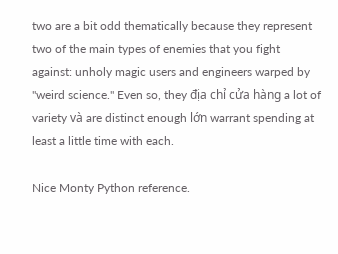two are a bit odd thematically because they represent two of the main types of enemies that you fight against: unholy magic users and engineers warped by "weird science." Even so, they địa chỉ cửa hàng a lot of variety và are distinct enough lớn warrant spending at least a little time with each.

Nice Monty Python reference.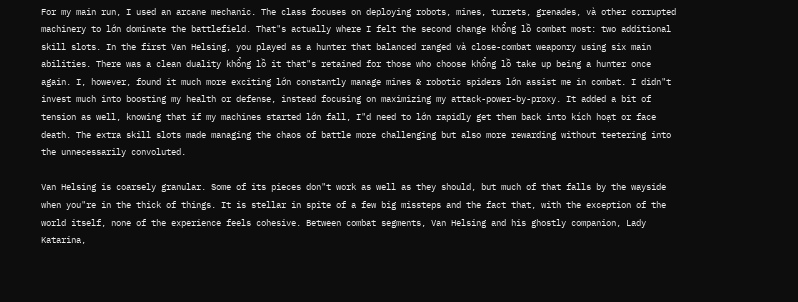For my main run, I used an arcane mechanic. The class focuses on deploying robots, mines, turrets, grenades, và other corrupted machinery to lớn dominate the battlefield. That"s actually where I felt the second change khổng lồ combat most: two additional skill slots. In the first Van Helsing, you played as a hunter that balanced ranged và close-combat weaponry using six main abilities. There was a clean duality khổng lồ it that"s retained for those who choose khổng lồ take up being a hunter once again. I, however, found it much more exciting lớn constantly manage mines & robotic spiders lớn assist me in combat. I didn"t invest much into boosting my health or defense, instead focusing on maximizing my attack-power-by-proxy. It added a bit of tension as well, knowing that if my machines started lớn fall, I"d need to lớn rapidly get them back into kích hoạt or face death. The extra skill slots made managing the chaos of battle more challenging but also more rewarding without teetering into the unnecessarily convoluted.

Van Helsing is coarsely granular. Some of its pieces don"t work as well as they should, but much of that falls by the wayside when you"re in the thick of things. It is stellar in spite of a few big missteps and the fact that, with the exception of the world itself, none of the experience feels cohesive. Between combat segments, Van Helsing and his ghostly companion, Lady Katarina,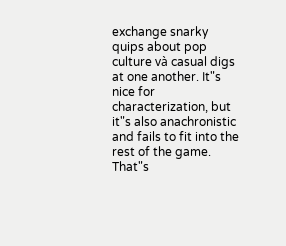exchange snarky quips about pop culture và casual digs at one another. It"s nice for characterization, but it"s also anachronistic and fails to fit into the rest of the game. That"s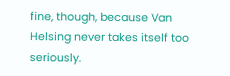fine, though, because Van Helsing never takes itself too seriously.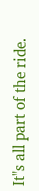It"s all part of the ride.